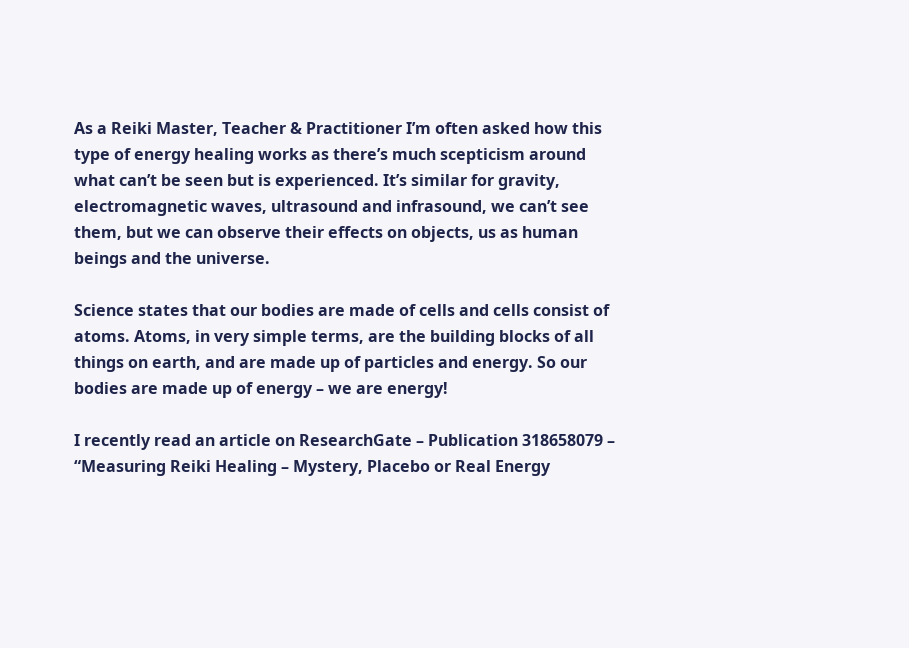As a Reiki Master, Teacher & Practitioner I’m often asked how this type of energy healing works as there’s much scepticism around what can’t be seen but is experienced. It’s similar for gravity, electromagnetic waves, ultrasound and infrasound, we can’t see them, but we can observe their effects on objects, us as human beings and the universe.

Science states that our bodies are made of cells and cells consist of atoms. Atoms, in very simple terms, are the building blocks of all things on earth, and are made up of particles and energy. So our bodies are made up of energy – we are energy!

I recently read an article on ResearchGate – Publication 318658079 – “Measuring Reiki Healing – Mystery, Placebo or Real Energy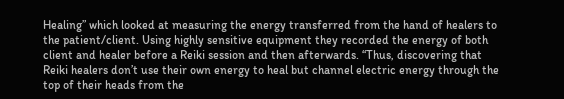Healing” which looked at measuring the energy transferred from the hand of healers to the patient/client. Using highly sensitive equipment they recorded the energy of both client and healer before a Reiki session and then afterwards. “Thus, discovering that Reiki healers don’t use their own energy to heal but channel electric energy through the top of their heads from the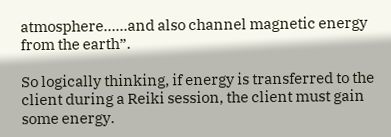atmosphere……and also channel magnetic energy from the earth”.

So logically thinking, if energy is transferred to the client during a Reiki session, the client must gain some energy.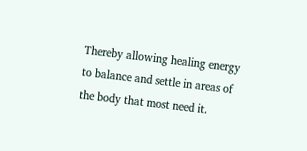Thereby allowing healing energy to balance and settle in areas of the body that most need it.